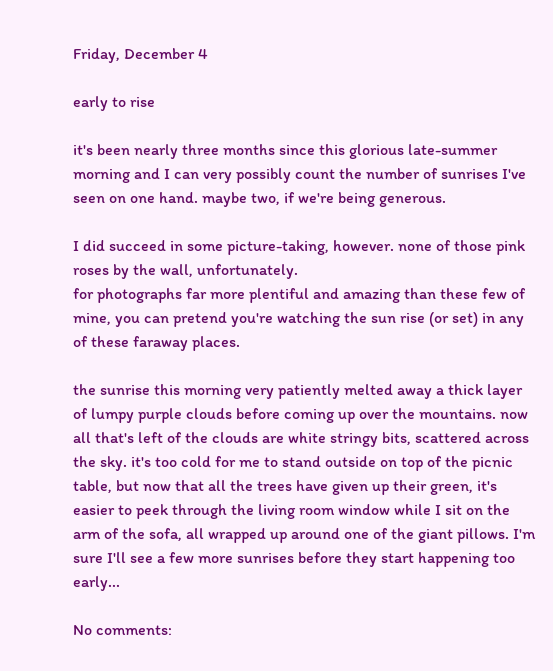Friday, December 4

early to rise

it's been nearly three months since this glorious late-summer morning and I can very possibly count the number of sunrises I've seen on one hand. maybe two, if we're being generous.

I did succeed in some picture-taking, however. none of those pink roses by the wall, unfortunately.
for photographs far more plentiful and amazing than these few of mine, you can pretend you're watching the sun rise (or set) in any of these faraway places.

the sunrise this morning very patiently melted away a thick layer of lumpy purple clouds before coming up over the mountains. now all that's left of the clouds are white stringy bits, scattered across the sky. it's too cold for me to stand outside on top of the picnic table, but now that all the trees have given up their green, it's easier to peek through the living room window while I sit on the arm of the sofa, all wrapped up around one of the giant pillows. I'm sure I'll see a few more sunrises before they start happening too early...

No comments: